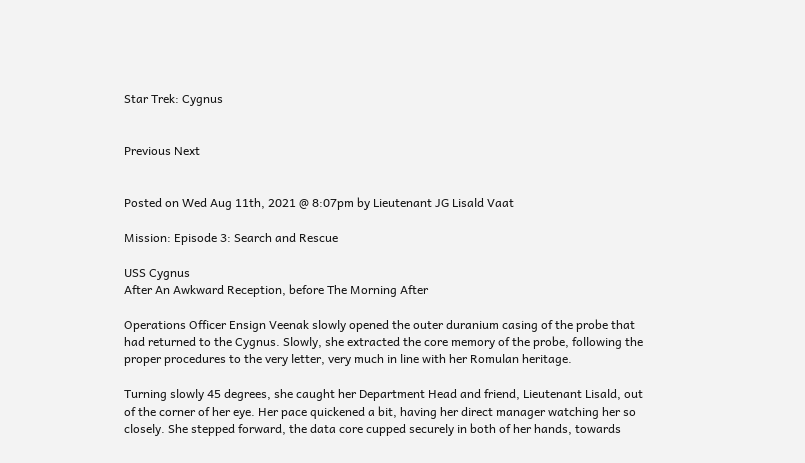Star Trek: Cygnus


Previous Next


Posted on Wed Aug 11th, 2021 @ 8:07pm by Lieutenant JG Lisald Vaat

Mission: Episode 3: Search and Rescue

USS Cygnus
After An Awkward Reception, before The Morning After

Operations Officer Ensign Veenak slowly opened the outer duranium casing of the probe that had returned to the Cygnus. Slowly, she extracted the core memory of the probe, following the proper procedures to the very letter, very much in line with her Romulan heritage.

Turning slowly 45 degrees, she caught her Department Head and friend, Lieutenant Lisald, out of the corner of her eye. Her pace quickened a bit, having her direct manager watching her so closely. She stepped forward, the data core cupped securely in both of her hands, towards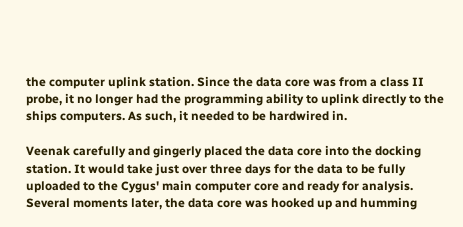the computer uplink station. Since the data core was from a class II probe, it no longer had the programming ability to uplink directly to the ships computers. As such, it needed to be hardwired in.

Veenak carefully and gingerly placed the data core into the docking station. It would take just over three days for the data to be fully uploaded to the Cygus' main computer core and ready for analysis. Several moments later, the data core was hooked up and humming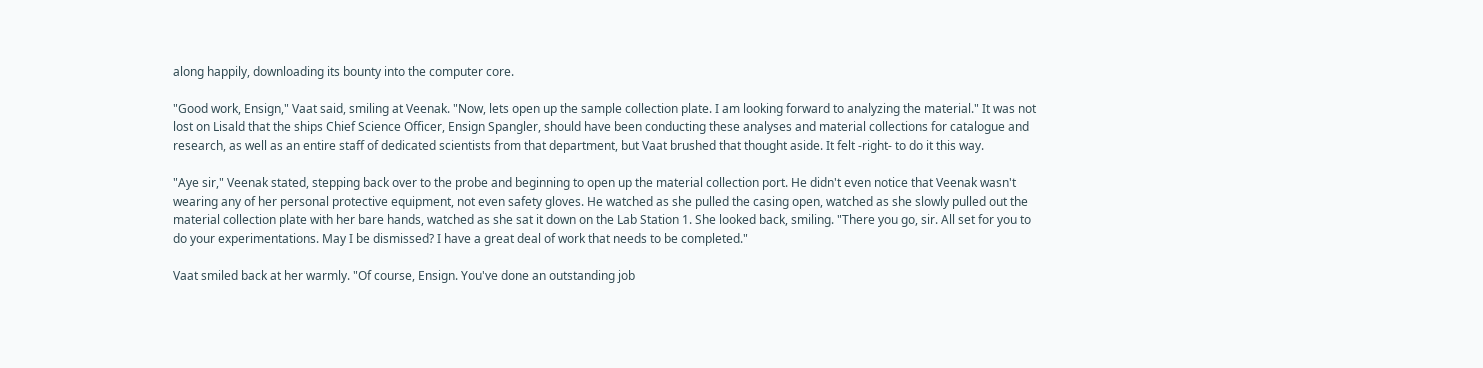along happily, downloading its bounty into the computer core.

"Good work, Ensign," Vaat said, smiling at Veenak. "Now, lets open up the sample collection plate. I am looking forward to analyzing the material." It was not lost on Lisald that the ships Chief Science Officer, Ensign Spangler, should have been conducting these analyses and material collections for catalogue and research, as well as an entire staff of dedicated scientists from that department, but Vaat brushed that thought aside. It felt -right- to do it this way.

"Aye sir," Veenak stated, stepping back over to the probe and beginning to open up the material collection port. He didn't even notice that Veenak wasn't wearing any of her personal protective equipment, not even safety gloves. He watched as she pulled the casing open, watched as she slowly pulled out the material collection plate with her bare hands, watched as she sat it down on the Lab Station 1. She looked back, smiling. "There you go, sir. All set for you to do your experimentations. May I be dismissed? I have a great deal of work that needs to be completed."

Vaat smiled back at her warmly. "Of course, Ensign. You've done an outstanding job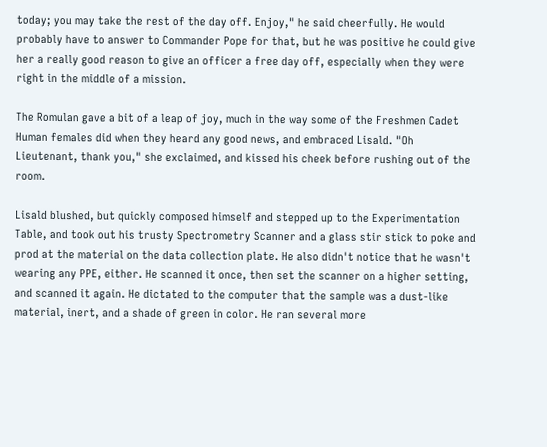today; you may take the rest of the day off. Enjoy," he said cheerfully. He would probably have to answer to Commander Pope for that, but he was positive he could give her a really good reason to give an officer a free day off, especially when they were right in the middle of a mission.

The Romulan gave a bit of a leap of joy, much in the way some of the Freshmen Cadet Human females did when they heard any good news, and embraced Lisald. "Oh Lieutenant, thank you," she exclaimed, and kissed his cheek before rushing out of the room.

Lisald blushed, but quickly composed himself and stepped up to the Experimentation Table, and took out his trusty Spectrometry Scanner and a glass stir stick to poke and prod at the material on the data collection plate. He also didn't notice that he wasn't wearing any PPE, either. He scanned it once, then set the scanner on a higher setting, and scanned it again. He dictated to the computer that the sample was a dust-like material, inert, and a shade of green in color. He ran several more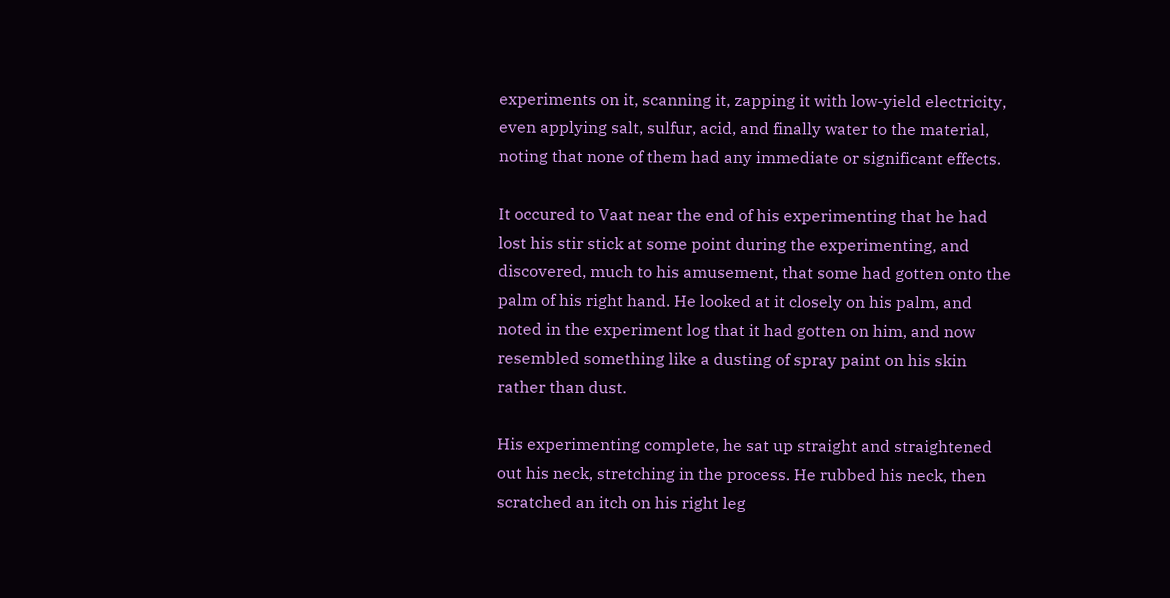experiments on it, scanning it, zapping it with low-yield electricity, even applying salt, sulfur, acid, and finally water to the material, noting that none of them had any immediate or significant effects.

It occured to Vaat near the end of his experimenting that he had lost his stir stick at some point during the experimenting, and discovered, much to his amusement, that some had gotten onto the palm of his right hand. He looked at it closely on his palm, and noted in the experiment log that it had gotten on him, and now resembled something like a dusting of spray paint on his skin rather than dust.

His experimenting complete, he sat up straight and straightened out his neck, stretching in the process. He rubbed his neck, then scratched an itch on his right leg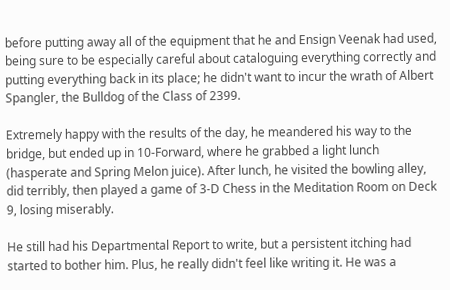before putting away all of the equipment that he and Ensign Veenak had used, being sure to be especially careful about cataloguing everything correctly and putting everything back in its place; he didn't want to incur the wrath of Albert Spangler, the Bulldog of the Class of 2399.

Extremely happy with the results of the day, he meandered his way to the bridge, but ended up in 10-Forward, where he grabbed a light lunch (hasperate and Spring Melon juice). After lunch, he visited the bowling alley, did terribly, then played a game of 3-D Chess in the Meditation Room on Deck 9, losing miserably.

He still had his Departmental Report to write, but a persistent itching had started to bother him. Plus, he really didn't feel like writing it. He was a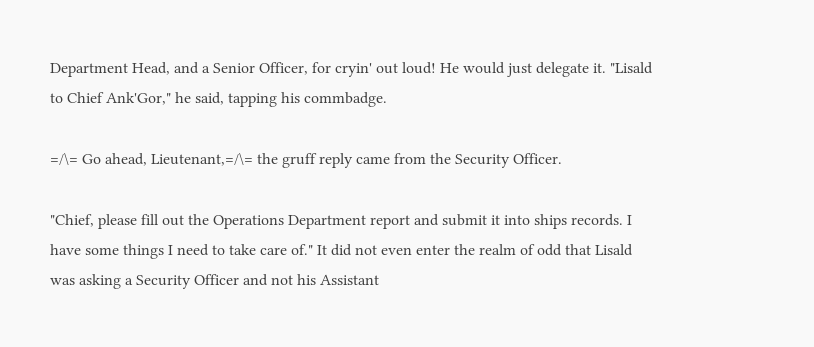Department Head, and a Senior Officer, for cryin' out loud! He would just delegate it. "Lisald to Chief Ank'Gor," he said, tapping his commbadge.

=/\= Go ahead, Lieutenant,=/\= the gruff reply came from the Security Officer.

"Chief, please fill out the Operations Department report and submit it into ships records. I have some things I need to take care of." It did not even enter the realm of odd that Lisald was asking a Security Officer and not his Assistant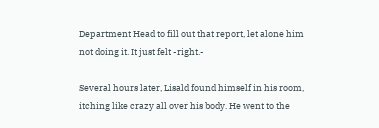Department Head to fill out that report, let alone him not doing it. It just felt -right.-

Several hours later, Lisald found himself in his room, itching like crazy all over his body. He went to the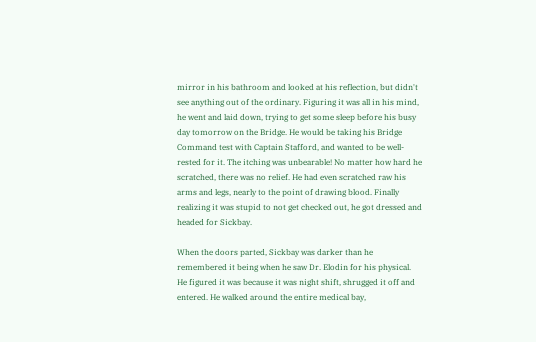mirror in his bathroom and looked at his reflection, but didn't see anything out of the ordinary. Figuring it was all in his mind, he went and laid down, trying to get some sleep before his busy day tomorrow on the Bridge. He would be taking his Bridge Command test with Captain Stafford, and wanted to be well-rested for it. The itching was unbearable! No matter how hard he scratched, there was no relief. He had even scratched raw his arms and legs, nearly to the point of drawing blood. Finally realizing it was stupid to not get checked out, he got dressed and headed for Sickbay.

When the doors parted, Sickbay was darker than he remembered it being when he saw Dr. Elodin for his physical. He figured it was because it was night shift, shrugged it off and entered. He walked around the entire medical bay,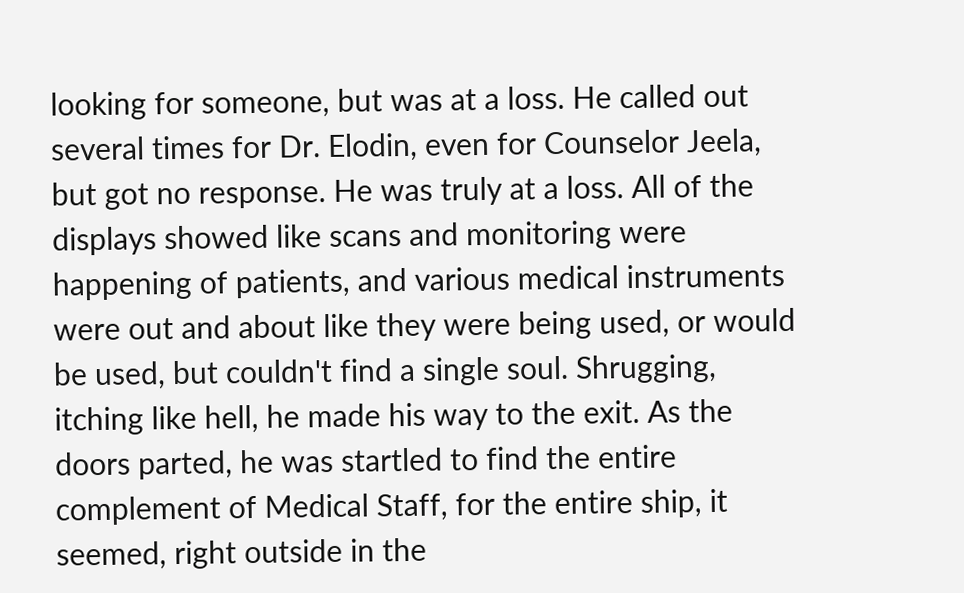looking for someone, but was at a loss. He called out several times for Dr. Elodin, even for Counselor Jeela, but got no response. He was truly at a loss. All of the displays showed like scans and monitoring were happening of patients, and various medical instruments were out and about like they were being used, or would be used, but couldn't find a single soul. Shrugging, itching like hell, he made his way to the exit. As the doors parted, he was startled to find the entire complement of Medical Staff, for the entire ship, it seemed, right outside in the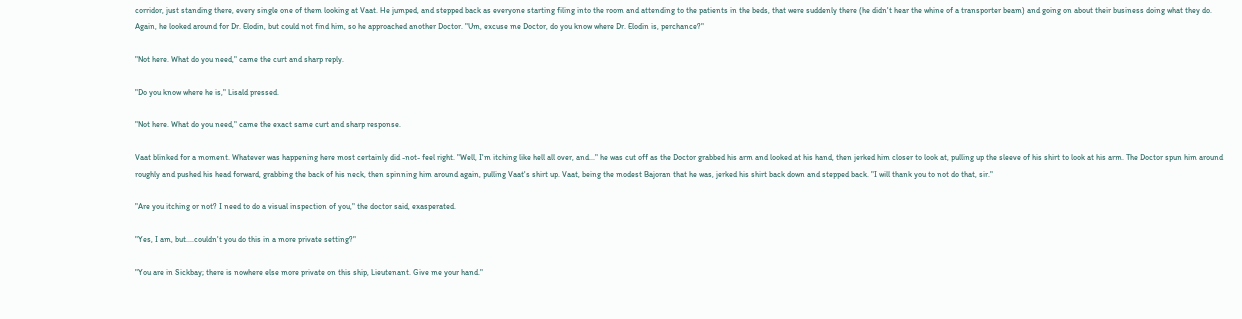corridor, just standing there, every single one of them looking at Vaat. He jumped, and stepped back as everyone starting filing into the room and attending to the patients in the beds, that were suddenly there (he didn't hear the whine of a transporter beam) and going on about their business doing what they do. Again, he looked around for Dr. Elodin, but could not find him, so he approached another Doctor. "Um, excuse me Doctor, do you know where Dr. Elodin is, perchance?"

"Not here. What do you need," came the curt and sharp reply.

"Do you know where he is," Lisald pressed.

"Not here. What do you need," came the exact same curt and sharp response.

Vaat blinked for a moment. Whatever was happening here most certainly did -not- feel right. "Well, I'm itching like hell all over, and..." he was cut off as the Doctor grabbed his arm and looked at his hand, then jerked him closer to look at, pulling up the sleeve of his shirt to look at his arm. The Doctor spun him around roughly and pushed his head forward, grabbing the back of his neck, then spinning him around again, pulling Vaat's shirt up. Vaat, being the modest Bajoran that he was, jerked his shirt back down and stepped back. "I will thank you to not do that, sir."

"Are you itching or not? I need to do a visual inspection of you," the doctor said, exasperated.

"Yes, I am, but....couldn't you do this in a more private setting?"

"You are in Sickbay; there is nowhere else more private on this ship, Lieutenant. Give me your hand."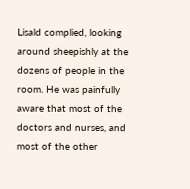Lisald complied, looking around sheepishly at the dozens of people in the room. He was painfully aware that most of the doctors and nurses, and most of the other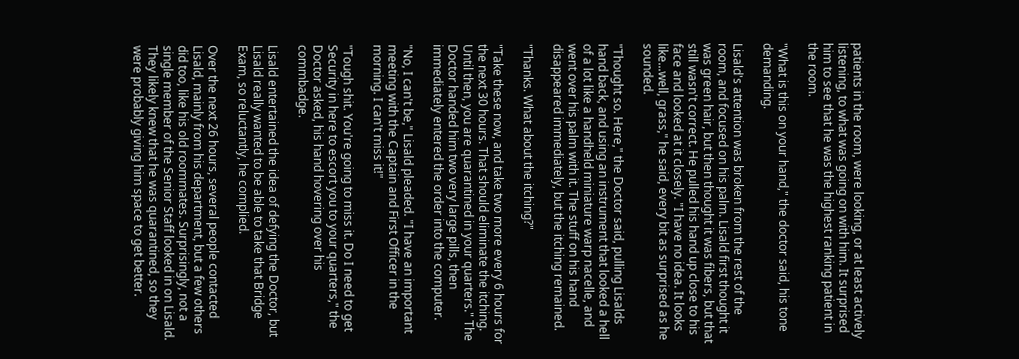patients in the room, were looking, or at least actively listening, to what was going on with him. It surprised him to see that he was the highest ranking patient in the room.

"What is this on your hand," the doctor said, his tone demanding.

Lisald's attention was broken from the rest of the room, and focused on his palm. Lisald first thought it was green hair, but then thought it was fibers, but that still wasn't correct. He pulled his hand up close to his face and looked at it closely. "I have no idea. It looks like...well, grass," he said, every bit as surprised as he sounded.

"Thought so. Here," the Doctor said, pulling Lisalds hand back, and using an instrument that looked a hell of a lot like a handheld miniature warp nacelle, and went over his palm with it. The stuff on his hand disappeared immediately, but the itching remained.

"Thanks. What about the itching?"

"Take these now, and take two more every 6 hours for the next 30 hours. That should eliminate the itching. Until then, you are quarantined in your quarters." The Doctor handed him two very large pills, then immediately entered the order into the computer.

"No, I can't be," Lisald pleaded. "I have an important meeting with the Captain and First Officer in the morning. I can't miss it!"

"Tough shit. You're going to miss it. Do I need to get Security in here to escort you to your quarters," the Doctor asked, his hand hovering over his commbadge.

Lisald entertained the idea of defying the Doctor, but Lisald really wanted to be able to take that Bridge Exam, so reluctantly, he complied.

Over the next 26 hours, several people contacted Lisald, mainly from his department, but a few others did too, like his old roommates. Surprisingly, not a single member of the Senior Staff looked in on Lisald. They likely knew that he was quarantined, so they were probably giving him space to get better.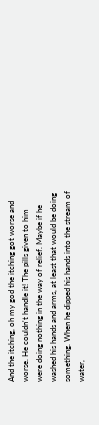And the itching, oh my god the itching got worse and worse. He couldn't handle it! The pills given to him were doing nothing in the way of relief. Maybe if he washed his hands and arms, at least that would be doing something. When he dipped his hands into the stream of water,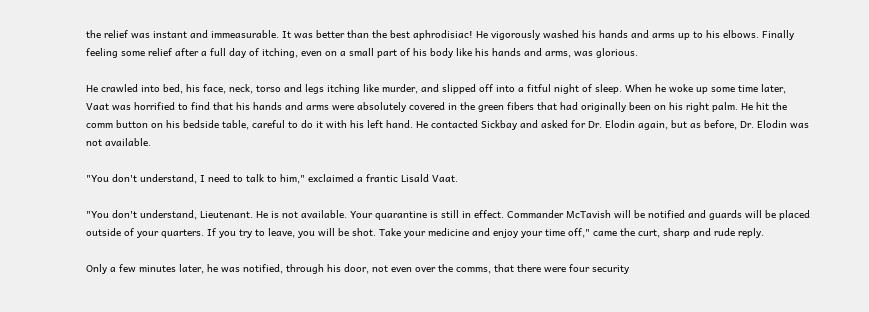the relief was instant and immeasurable. It was better than the best aphrodisiac! He vigorously washed his hands and arms up to his elbows. Finally feeling some relief after a full day of itching, even on a small part of his body like his hands and arms, was glorious.

He crawled into bed, his face, neck, torso and legs itching like murder, and slipped off into a fitful night of sleep. When he woke up some time later, Vaat was horrified to find that his hands and arms were absolutely covered in the green fibers that had originally been on his right palm. He hit the comm button on his bedside table, careful to do it with his left hand. He contacted Sickbay and asked for Dr. Elodin again, but as before, Dr. Elodin was not available.

"You don't understand, I need to talk to him," exclaimed a frantic Lisald Vaat.

"You don't understand, Lieutenant. He is not available. Your quarantine is still in effect. Commander McTavish will be notified and guards will be placed outside of your quarters. If you try to leave, you will be shot. Take your medicine and enjoy your time off," came the curt, sharp and rude reply.

Only a few minutes later, he was notified, through his door, not even over the comms, that there were four security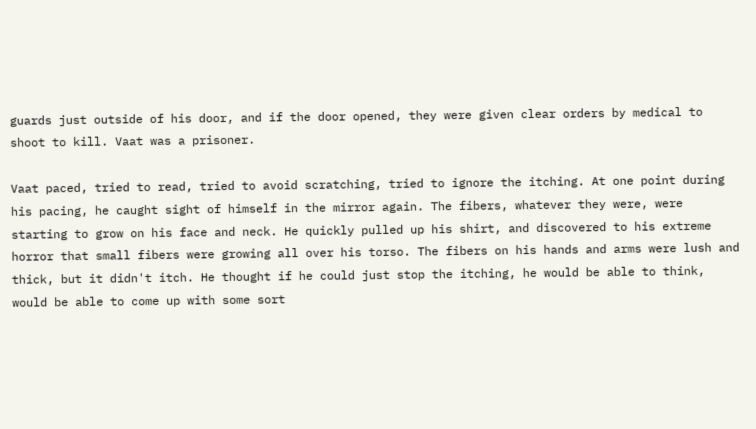guards just outside of his door, and if the door opened, they were given clear orders by medical to shoot to kill. Vaat was a prisoner.

Vaat paced, tried to read, tried to avoid scratching, tried to ignore the itching. At one point during his pacing, he caught sight of himself in the mirror again. The fibers, whatever they were, were starting to grow on his face and neck. He quickly pulled up his shirt, and discovered to his extreme horror that small fibers were growing all over his torso. The fibers on his hands and arms were lush and thick, but it didn't itch. He thought if he could just stop the itching, he would be able to think, would be able to come up with some sort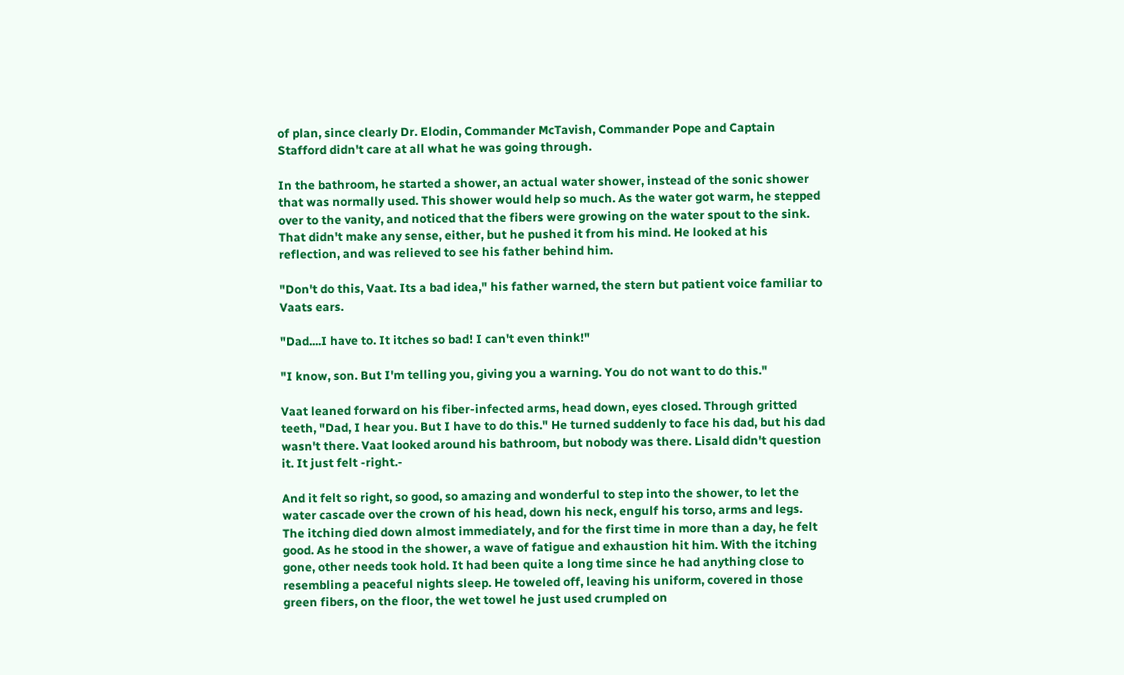of plan, since clearly Dr. Elodin, Commander McTavish, Commander Pope and Captain Stafford didn't care at all what he was going through.

In the bathroom, he started a shower, an actual water shower, instead of the sonic shower that was normally used. This shower would help so much. As the water got warm, he stepped over to the vanity, and noticed that the fibers were growing on the water spout to the sink. That didn't make any sense, either, but he pushed it from his mind. He looked at his reflection, and was relieved to see his father behind him.

"Don't do this, Vaat. Its a bad idea," his father warned, the stern but patient voice familiar to Vaats ears.

"Dad....I have to. It itches so bad! I can't even think!"

"I know, son. But I'm telling you, giving you a warning. You do not want to do this."

Vaat leaned forward on his fiber-infected arms, head down, eyes closed. Through gritted teeth, "Dad, I hear you. But I have to do this." He turned suddenly to face his dad, but his dad wasn't there. Vaat looked around his bathroom, but nobody was there. Lisald didn't question it. It just felt -right.-

And it felt so right, so good, so amazing and wonderful to step into the shower, to let the water cascade over the crown of his head, down his neck, engulf his torso, arms and legs. The itching died down almost immediately, and for the first time in more than a day, he felt good. As he stood in the shower, a wave of fatigue and exhaustion hit him. With the itching gone, other needs took hold. It had been quite a long time since he had anything close to resembling a peaceful nights sleep. He toweled off, leaving his uniform, covered in those green fibers, on the floor, the wet towel he just used crumpled on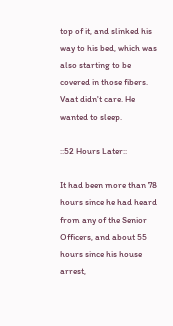top of it, and slinked his way to his bed, which was also starting to be covered in those fibers. Vaat didn't care. He wanted to sleep.

::52 Hours Later::

It had been more than 78 hours since he had heard from any of the Senior Officers, and about 55 hours since his house arrest,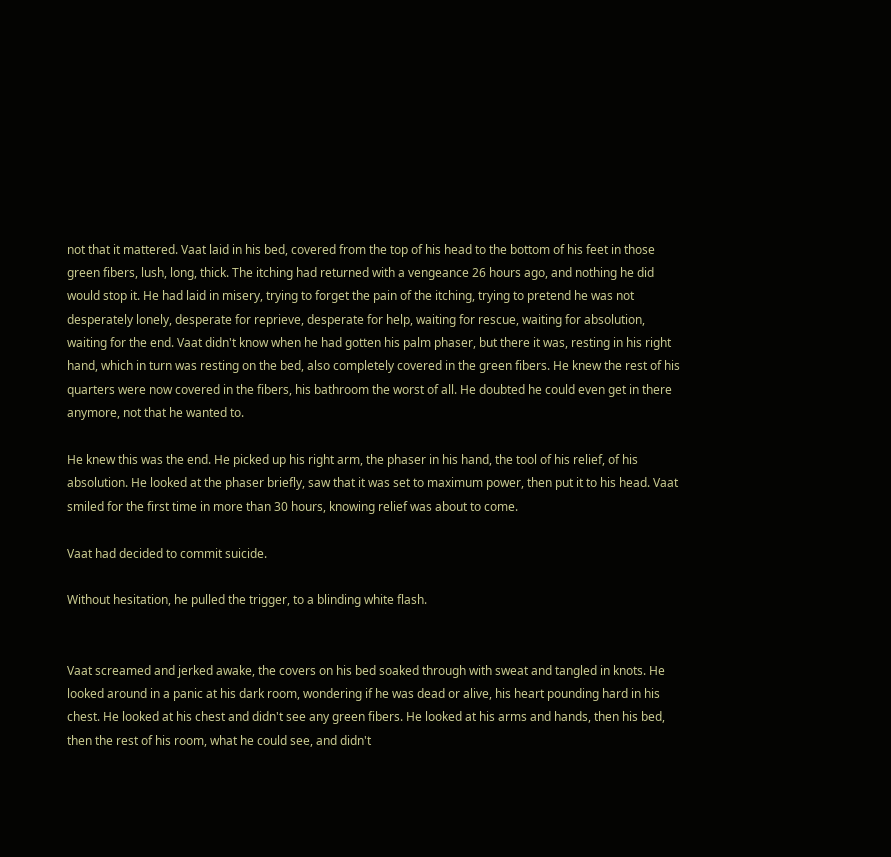not that it mattered. Vaat laid in his bed, covered from the top of his head to the bottom of his feet in those green fibers, lush, long, thick. The itching had returned with a vengeance 26 hours ago, and nothing he did would stop it. He had laid in misery, trying to forget the pain of the itching, trying to pretend he was not desperately lonely, desperate for reprieve, desperate for help, waiting for rescue, waiting for absolution, waiting for the end. Vaat didn't know when he had gotten his palm phaser, but there it was, resting in his right hand, which in turn was resting on the bed, also completely covered in the green fibers. He knew the rest of his quarters were now covered in the fibers, his bathroom the worst of all. He doubted he could even get in there anymore, not that he wanted to.

He knew this was the end. He picked up his right arm, the phaser in his hand, the tool of his relief, of his absolution. He looked at the phaser briefly, saw that it was set to maximum power, then put it to his head. Vaat smiled for the first time in more than 30 hours, knowing relief was about to come.

Vaat had decided to commit suicide.

Without hesitation, he pulled the trigger, to a blinding white flash.


Vaat screamed and jerked awake, the covers on his bed soaked through with sweat and tangled in knots. He looked around in a panic at his dark room, wondering if he was dead or alive, his heart pounding hard in his chest. He looked at his chest and didn't see any green fibers. He looked at his arms and hands, then his bed, then the rest of his room, what he could see, and didn't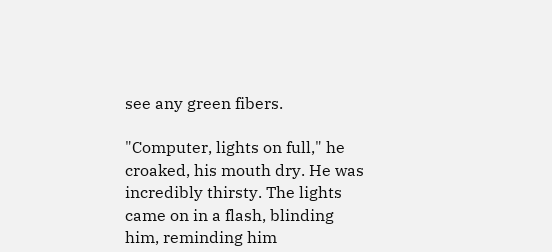see any green fibers.

"Computer, lights on full," he croaked, his mouth dry. He was incredibly thirsty. The lights came on in a flash, blinding him, reminding him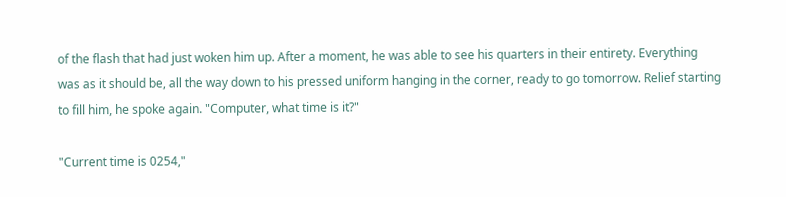of the flash that had just woken him up. After a moment, he was able to see his quarters in their entirety. Everything was as it should be, all the way down to his pressed uniform hanging in the corner, ready to go tomorrow. Relief starting to fill him, he spoke again. "Computer, what time is it?"

"Current time is 0254,"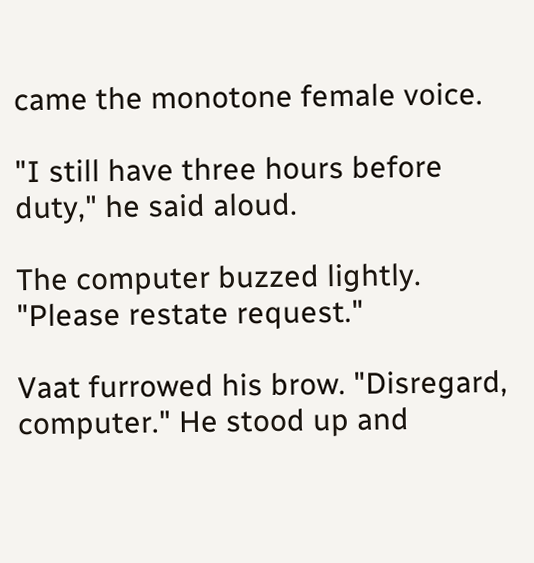came the monotone female voice.

"I still have three hours before duty," he said aloud.

The computer buzzed lightly. "Please restate request."

Vaat furrowed his brow. "Disregard, computer." He stood up and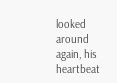looked around again, his heartbeat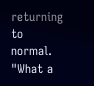returning to normal. "What a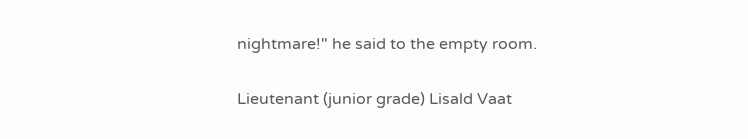nightmare!" he said to the empty room.

Lieutenant (junior grade) Lisald Vaat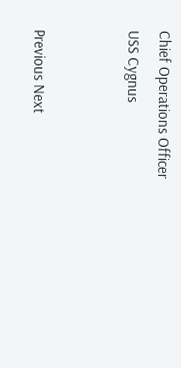Chief Operations Officer
USS Cygnus


Previous Next